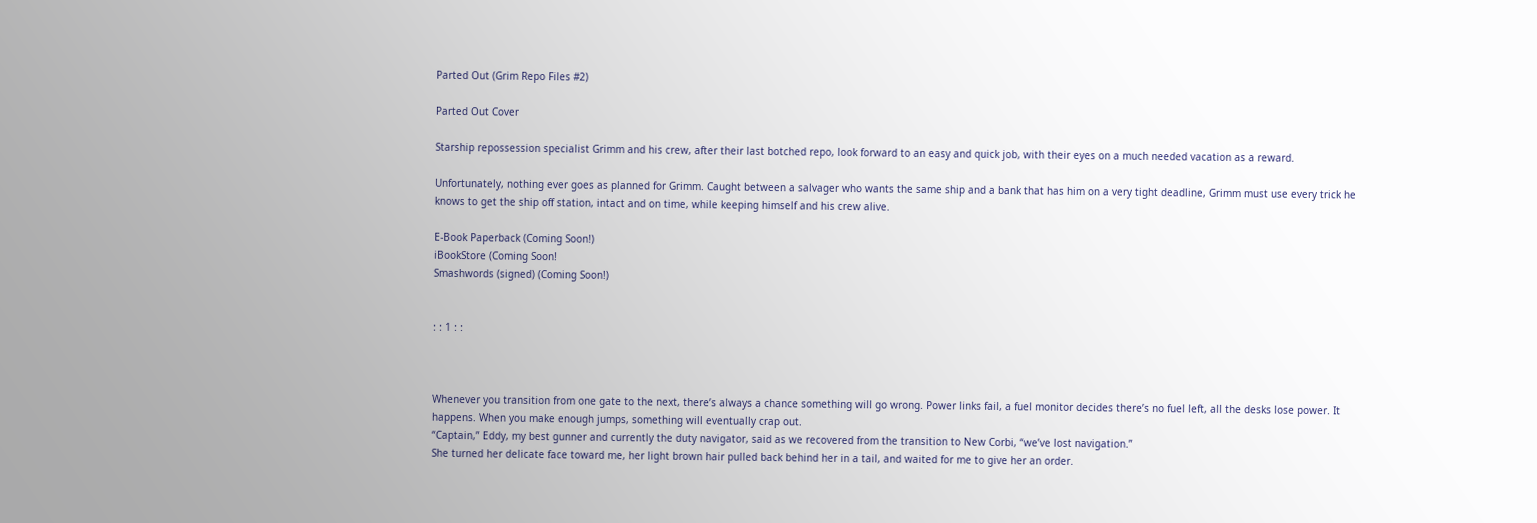Parted Out (Grim Repo Files #2)

Parted Out Cover

Starship repossession specialist Grimm and his crew, after their last botched repo, look forward to an easy and quick job, with their eyes on a much needed vacation as a reward.

Unfortunately, nothing ever goes as planned for Grimm. Caught between a salvager who wants the same ship and a bank that has him on a very tight deadline, Grimm must use every trick he knows to get the ship off station, intact and on time, while keeping himself and his crew alive.

E-Book Paperback (Coming Soon!)
iBookStore (Coming Soon!
Smashwords (signed) (Coming Soon!)


: : 1 : :



Whenever you transition from one gate to the next, there’s always a chance something will go wrong. Power links fail, a fuel monitor decides there’s no fuel left, all the desks lose power. It happens. When you make enough jumps, something will eventually crap out.
“Captain,” Eddy, my best gunner and currently the duty navigator, said as we recovered from the transition to New Corbi, “we’ve lost navigation.”
She turned her delicate face toward me, her light brown hair pulled back behind her in a tail, and waited for me to give her an order.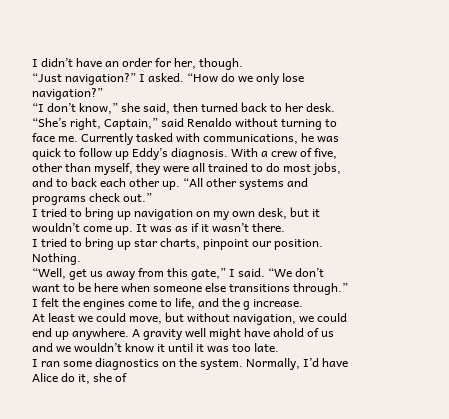I didn’t have an order for her, though.
“Just navigation?” I asked. “How do we only lose navigation?”
“I don’t know,” she said, then turned back to her desk.
“She’s right, Captain,” said Renaldo without turning to face me. Currently tasked with communications, he was quick to follow up Eddy’s diagnosis. With a crew of five, other than myself, they were all trained to do most jobs, and to back each other up. “All other systems and programs check out.”
I tried to bring up navigation on my own desk, but it wouldn’t come up. It was as if it wasn’t there.
I tried to bring up star charts, pinpoint our position. Nothing.
“Well, get us away from this gate,” I said. “We don’t want to be here when someone else transitions through.”
I felt the engines come to life, and the g increase.
At least we could move, but without navigation, we could end up anywhere. A gravity well might have ahold of us and we wouldn’t know it until it was too late.
I ran some diagnostics on the system. Normally, I’d have Alice do it, she of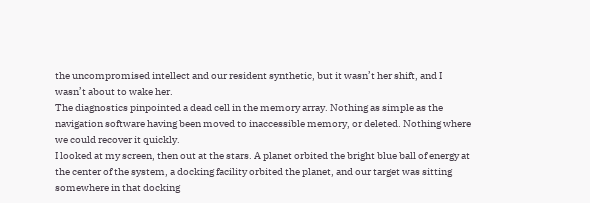the uncompromised intellect and our resident synthetic, but it wasn’t her shift, and I wasn’t about to wake her.
The diagnostics pinpointed a dead cell in the memory array. Nothing as simple as the navigation software having been moved to inaccessible memory, or deleted. Nothing where we could recover it quickly.
I looked at my screen, then out at the stars. A planet orbited the bright blue ball of energy at the center of the system, a docking facility orbited the planet, and our target was sitting somewhere in that docking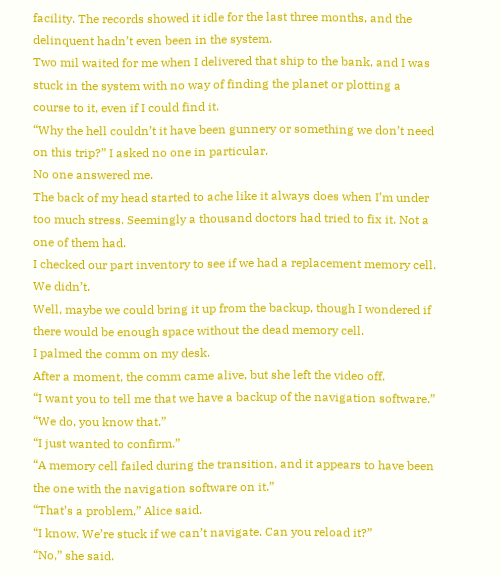facility. The records showed it idle for the last three months, and the delinquent hadn’t even been in the system.
Two mil waited for me when I delivered that ship to the bank, and I was stuck in the system with no way of finding the planet or plotting a course to it, even if I could find it.
“Why the hell couldn’t it have been gunnery or something we don’t need on this trip?” I asked no one in particular.
No one answered me.
The back of my head started to ache like it always does when I’m under too much stress. Seemingly a thousand doctors had tried to fix it. Not a one of them had.
I checked our part inventory to see if we had a replacement memory cell.
We didn’t.
Well, maybe we could bring it up from the backup, though I wondered if there would be enough space without the dead memory cell.
I palmed the comm on my desk.
After a moment, the comm came alive, but she left the video off.
“I want you to tell me that we have a backup of the navigation software.”
“We do, you know that.”
“I just wanted to confirm.”
“A memory cell failed during the transition, and it appears to have been the one with the navigation software on it.”
“That’s a problem,” Alice said.
“I know. We’re stuck if we can’t navigate. Can you reload it?”
“No,” she said.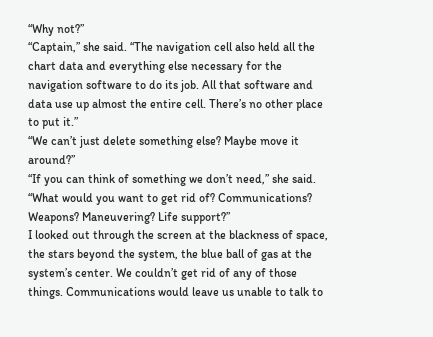“Why not?”
“Captain,” she said. “The navigation cell also held all the chart data and everything else necessary for the navigation software to do its job. All that software and data use up almost the entire cell. There’s no other place to put it.”
“We can’t just delete something else? Maybe move it around?”
“If you can think of something we don’t need,” she said. “What would you want to get rid of? Communications? Weapons? Maneuvering? Life support?”
I looked out through the screen at the blackness of space, the stars beyond the system, the blue ball of gas at the system’s center. We couldn’t get rid of any of those things. Communications would leave us unable to talk to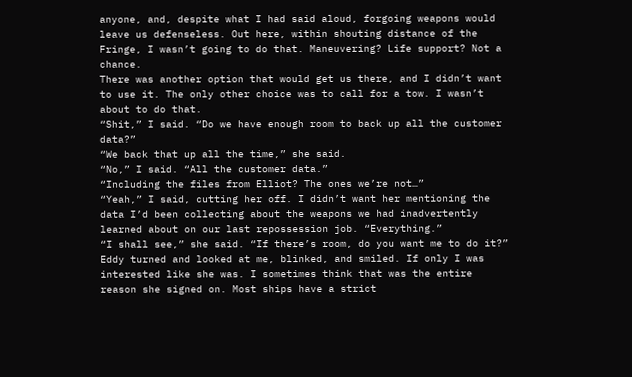anyone, and, despite what I had said aloud, forgoing weapons would leave us defenseless. Out here, within shouting distance of the Fringe, I wasn’t going to do that. Maneuvering? Life support? Not a chance.
There was another option that would get us there, and I didn’t want to use it. The only other choice was to call for a tow. I wasn’t about to do that.
“Shit,” I said. “Do we have enough room to back up all the customer data?”
“We back that up all the time,” she said.
“No,” I said. “All the customer data.”
“Including the files from Elliot? The ones we’re not…”
“Yeah,” I said, cutting her off. I didn’t want her mentioning the data I’d been collecting about the weapons we had inadvertently learned about on our last repossession job. “Everything.”
“I shall see,” she said. “If there’s room, do you want me to do it?”
Eddy turned and looked at me, blinked, and smiled. If only I was interested like she was. I sometimes think that was the entire reason she signed on. Most ships have a strict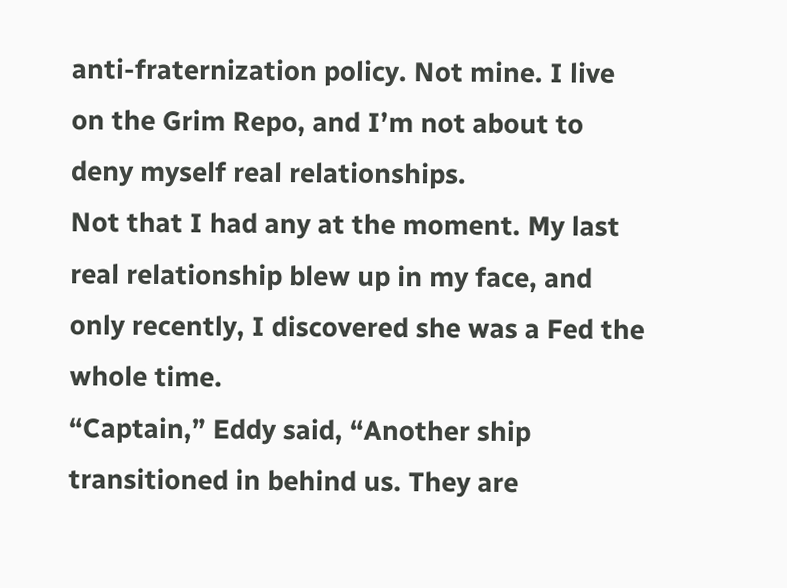anti-fraternization policy. Not mine. I live on the Grim Repo, and I’m not about to deny myself real relationships.
Not that I had any at the moment. My last real relationship blew up in my face, and only recently, I discovered she was a Fed the whole time.
“Captain,” Eddy said, “Another ship transitioned in behind us. They are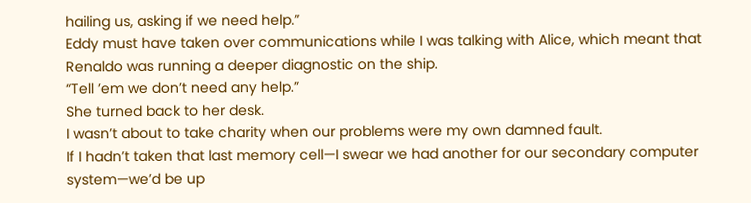hailing us, asking if we need help.”
Eddy must have taken over communications while I was talking with Alice, which meant that Renaldo was running a deeper diagnostic on the ship.
“Tell ’em we don’t need any help.”
She turned back to her desk.
I wasn’t about to take charity when our problems were my own damned fault.
If I hadn’t taken that last memory cell—I swear we had another for our secondary computer system—we’d be up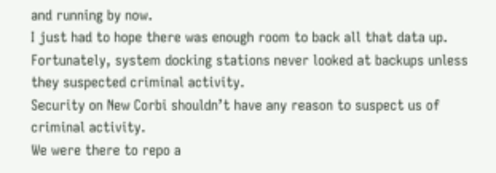and running by now.
I just had to hope there was enough room to back all that data up.
Fortunately, system docking stations never looked at backups unless they suspected criminal activity.
Security on New Corbi shouldn’t have any reason to suspect us of criminal activity.
We were there to repo a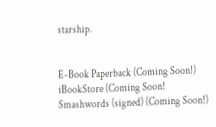starship.


E-Book Paperback (Coming Soon!)
iBookStore (Coming Soon!
Smashwords (signed) (Coming Soon!)